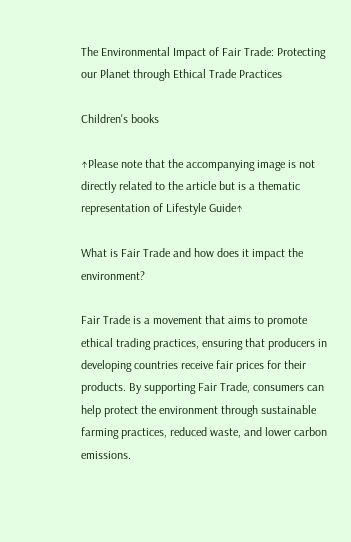The Environmental Impact of Fair Trade: Protecting our Planet through Ethical Trade Practices

Children's books

↑Please note that the accompanying image is not directly related to the article but is a thematic representation of Lifestyle Guide↑

What is Fair Trade and how does it impact the environment?

Fair Trade is a movement that aims to promote ethical trading practices, ensuring that producers in developing countries receive fair prices for their products. By supporting Fair Trade, consumers can help protect the environment through sustainable farming practices, reduced waste, and lower carbon emissions.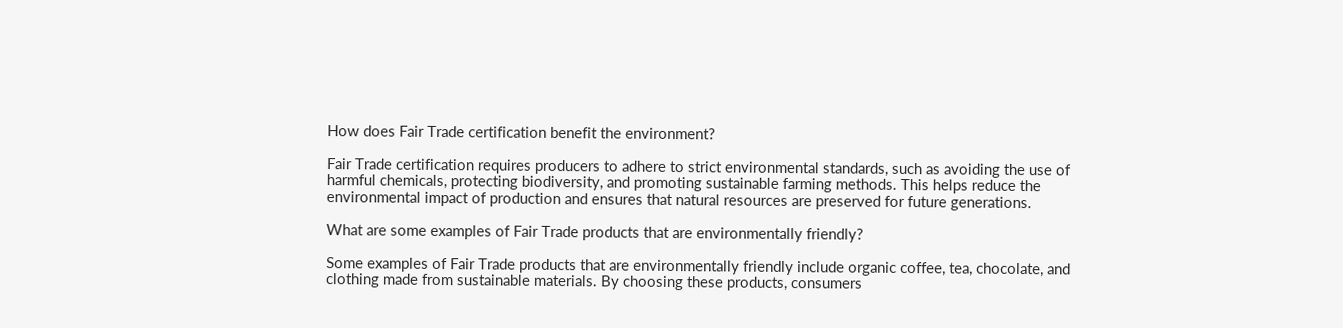How does Fair Trade certification benefit the environment?

Fair Trade certification requires producers to adhere to strict environmental standards, such as avoiding the use of harmful chemicals, protecting biodiversity, and promoting sustainable farming methods. This helps reduce the environmental impact of production and ensures that natural resources are preserved for future generations.

What are some examples of Fair Trade products that are environmentally friendly?

Some examples of Fair Trade products that are environmentally friendly include organic coffee, tea, chocolate, and clothing made from sustainable materials. By choosing these products, consumers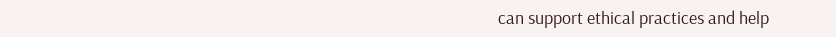can support ethical practices and help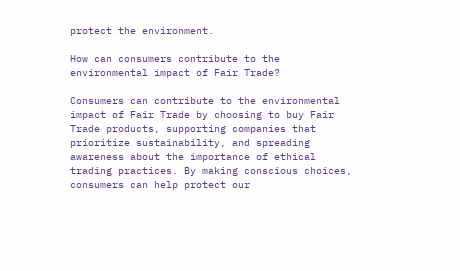protect the environment.

How can consumers contribute to the environmental impact of Fair Trade?

Consumers can contribute to the environmental impact of Fair Trade by choosing to buy Fair Trade products, supporting companies that prioritize sustainability, and spreading awareness about the importance of ethical trading practices. By making conscious choices, consumers can help protect our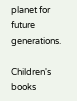planet for future generations.

Children's books